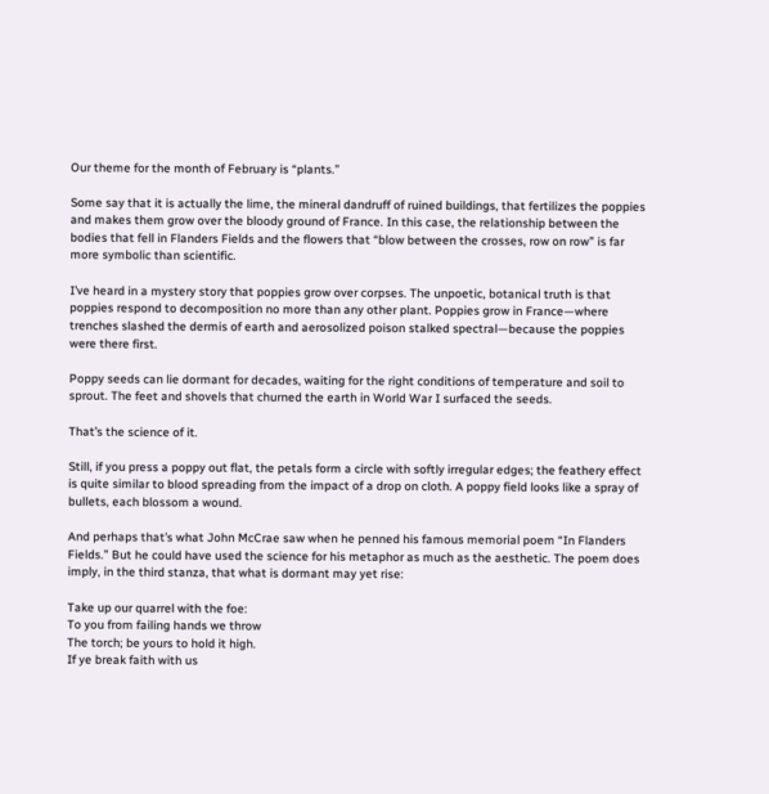Our theme for the month of February is “plants.”

Some say that it is actually the lime, the mineral dandruff of ruined buildings, that fertilizes the poppies and makes them grow over the bloody ground of France. In this case, the relationship between the bodies that fell in Flanders Fields and the flowers that “blow between the crosses, row on row” is far more symbolic than scientific.

I’ve heard in a mystery story that poppies grow over corpses. The unpoetic, botanical truth is that poppies respond to decomposition no more than any other plant. Poppies grow in France—where trenches slashed the dermis of earth and aerosolized poison stalked spectral—because the poppies were there first.

Poppy seeds can lie dormant for decades, waiting for the right conditions of temperature and soil to sprout. The feet and shovels that churned the earth in World War I surfaced the seeds.

That’s the science of it.

Still, if you press a poppy out flat, the petals form a circle with softly irregular edges; the feathery effect is quite similar to blood spreading from the impact of a drop on cloth. A poppy field looks like a spray of bullets, each blossom a wound.

And perhaps that’s what John McCrae saw when he penned his famous memorial poem “In Flanders Fields.” But he could have used the science for his metaphor as much as the aesthetic. The poem does imply, in the third stanza, that what is dormant may yet rise:

Take up our quarrel with the foe:
To you from failing hands we throw
The torch; be yours to hold it high.
If ye break faith with us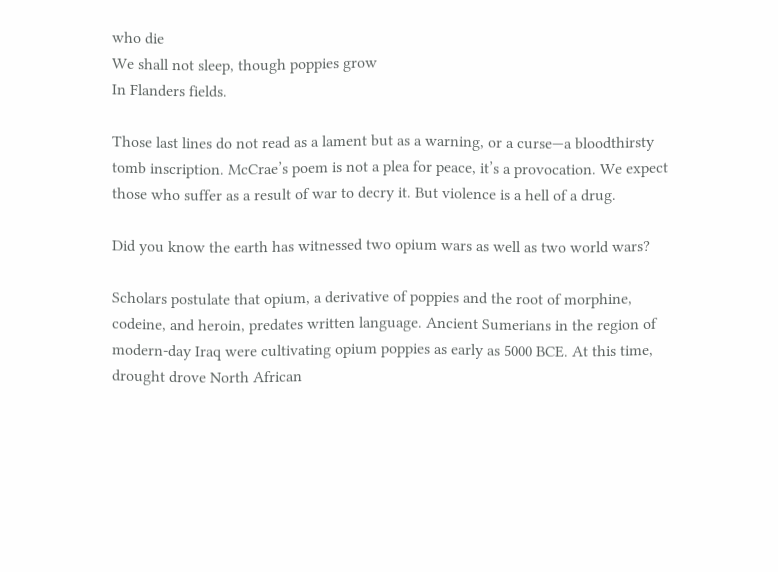who die
We shall not sleep, though poppies grow
In Flanders fields.

Those last lines do not read as a lament but as a warning, or a curse—a bloodthirsty tomb inscription. McCrae’s poem is not a plea for peace, it’s a provocation. We expect those who suffer as a result of war to decry it. But violence is a hell of a drug.

Did you know the earth has witnessed two opium wars as well as two world wars?

Scholars postulate that opium, a derivative of poppies and the root of morphine, codeine, and heroin, predates written language. Ancient Sumerians in the region of modern-day Iraq were cultivating opium poppies as early as 5000 BCE. At this time, drought drove North African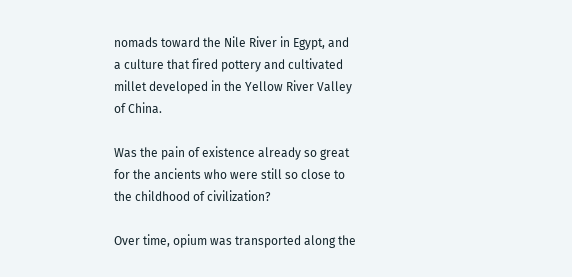nomads toward the Nile River in Egypt, and a culture that fired pottery and cultivated millet developed in the Yellow River Valley of China.

Was the pain of existence already so great for the ancients who were still so close to the childhood of civilization?

Over time, opium was transported along the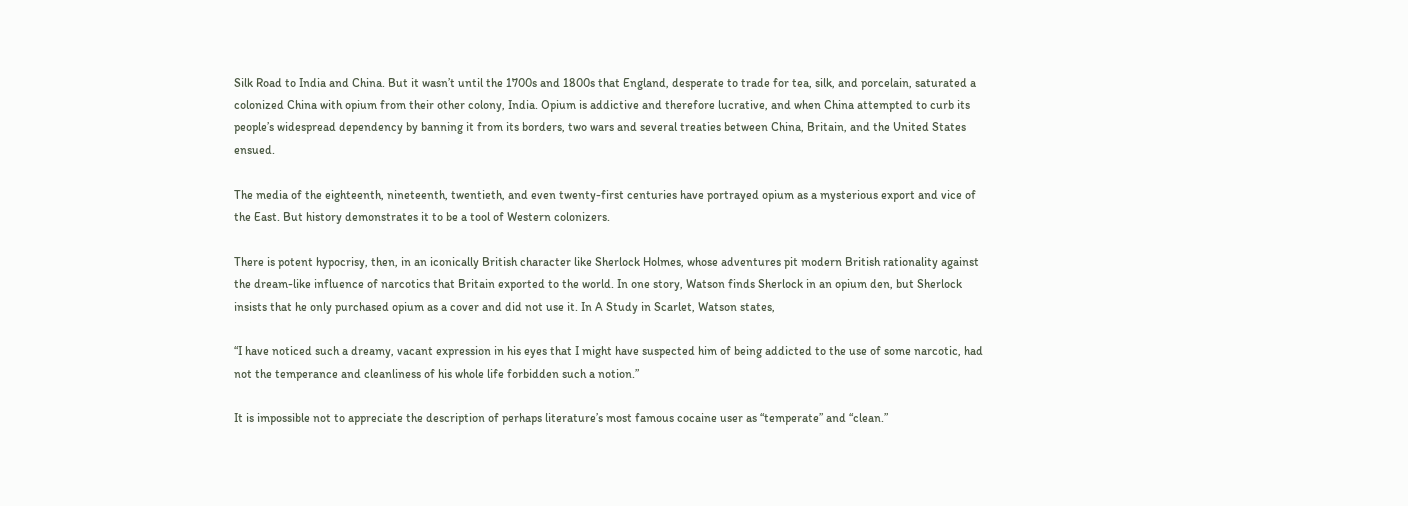Silk Road to India and China. But it wasn’t until the 1700s and 1800s that England, desperate to trade for tea, silk, and porcelain, saturated a colonized China with opium from their other colony, India. Opium is addictive and therefore lucrative, and when China attempted to curb its people’s widespread dependency by banning it from its borders, two wars and several treaties between China, Britain, and the United States ensued.

The media of the eighteenth, nineteenth, twentieth, and even twenty-first centuries have portrayed opium as a mysterious export and vice of the East. But history demonstrates it to be a tool of Western colonizers.

There is potent hypocrisy, then, in an iconically British character like Sherlock Holmes, whose adventures pit modern British rationality against the dream-like influence of narcotics that Britain exported to the world. In one story, Watson finds Sherlock in an opium den, but Sherlock insists that he only purchased opium as a cover and did not use it. In A Study in Scarlet, Watson states,

“I have noticed such a dreamy, vacant expression in his eyes that I might have suspected him of being addicted to the use of some narcotic, had not the temperance and cleanliness of his whole life forbidden such a notion.”

It is impossible not to appreciate the description of perhaps literature’s most famous cocaine user as “temperate” and “clean.”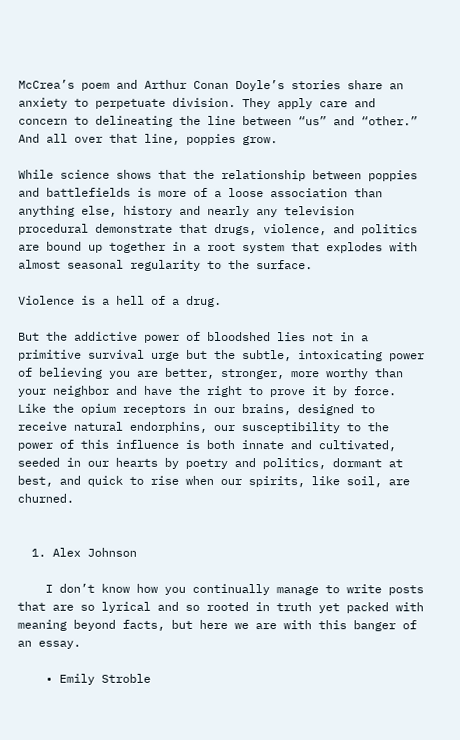McCrea’s poem and Arthur Conan Doyle’s stories share an anxiety to perpetuate division. They apply care and concern to delineating the line between “us” and “other.” And all over that line, poppies grow.

While science shows that the relationship between poppies and battlefields is more of a loose association than anything else, history and nearly any television procedural demonstrate that drugs, violence, and politics are bound up together in a root system that explodes with almost seasonal regularity to the surface.

Violence is a hell of a drug.

But the addictive power of bloodshed lies not in a primitive survival urge but the subtle, intoxicating power of believing you are better, stronger, more worthy than your neighbor and have the right to prove it by force. Like the opium receptors in our brains, designed to receive natural endorphins, our susceptibility to the power of this influence is both innate and cultivated, seeded in our hearts by poetry and politics, dormant at best, and quick to rise when our spirits, like soil, are churned.


  1. Alex Johnson

    I don’t know how you continually manage to write posts that are so lyrical and so rooted in truth yet packed with meaning beyond facts, but here we are with this banger of an essay.

    • Emily Stroble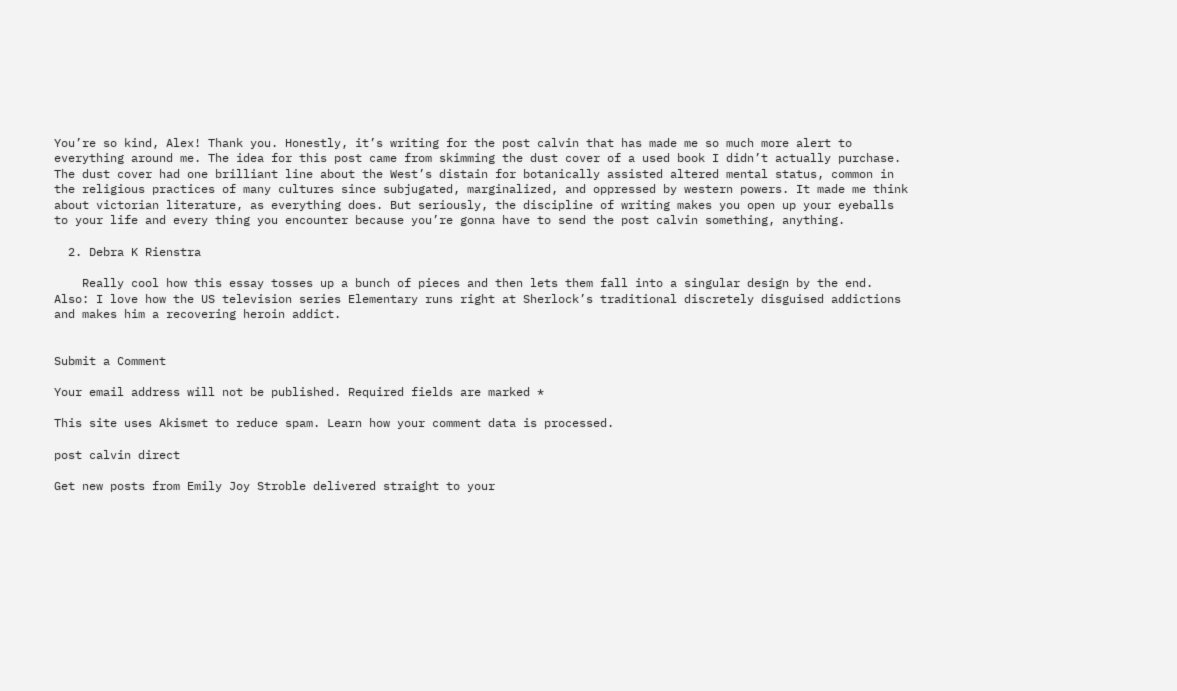You’re so kind, Alex! Thank you. Honestly, it’s writing for the post calvin that has made me so much more alert to everything around me. The idea for this post came from skimming the dust cover of a used book I didn’t actually purchase. The dust cover had one brilliant line about the West’s distain for botanically assisted altered mental status, common in the religious practices of many cultures since subjugated, marginalized, and oppressed by western powers. It made me think about victorian literature, as everything does. But seriously, the discipline of writing makes you open up your eyeballs to your life and every thing you encounter because you’re gonna have to send the post calvin something, anything.

  2. Debra K Rienstra

    Really cool how this essay tosses up a bunch of pieces and then lets them fall into a singular design by the end. Also: I love how the US television series Elementary runs right at Sherlock’s traditional discretely disguised addictions and makes him a recovering heroin addict.


Submit a Comment

Your email address will not be published. Required fields are marked *

This site uses Akismet to reduce spam. Learn how your comment data is processed.

post calvin direct

Get new posts from Emily Joy Stroble delivered straight to your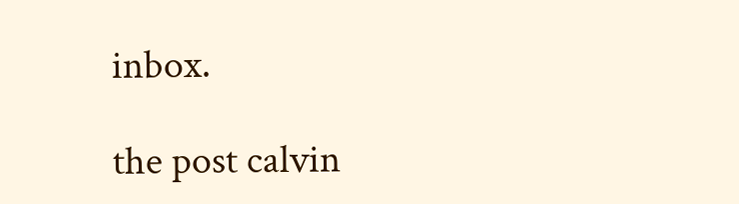inbox.

the post calvin